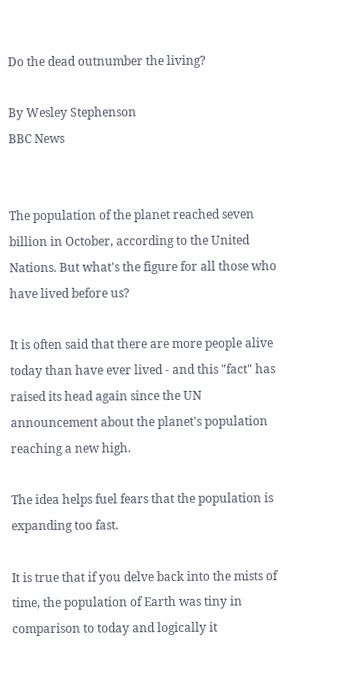Do the dead outnumber the living?

By Wesley Stephenson
BBC News


The population of the planet reached seven billion in October, according to the United Nations. But what's the figure for all those who have lived before us?

It is often said that there are more people alive today than have ever lived - and this "fact" has raised its head again since the UN announcement about the planet's population reaching a new high.

The idea helps fuel fears that the population is expanding too fast.

It is true that if you delve back into the mists of time, the population of Earth was tiny in comparison to today and logically it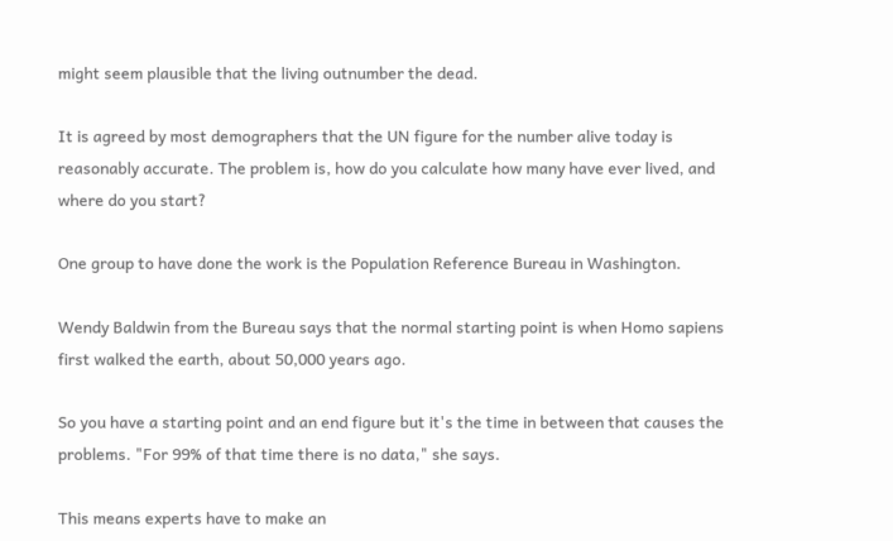might seem plausible that the living outnumber the dead.

It is agreed by most demographers that the UN figure for the number alive today is reasonably accurate. The problem is, how do you calculate how many have ever lived, and where do you start?

One group to have done the work is the Population Reference Bureau in Washington.

Wendy Baldwin from the Bureau says that the normal starting point is when Homo sapiens first walked the earth, about 50,000 years ago.

So you have a starting point and an end figure but it's the time in between that causes the problems. "For 99% of that time there is no data," she says.

This means experts have to make an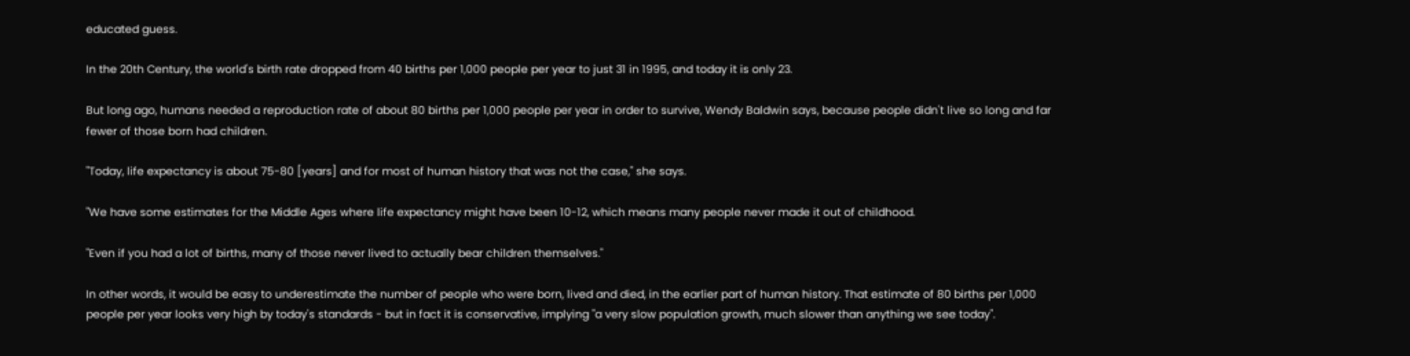educated guess.

In the 20th Century, the world's birth rate dropped from 40 births per 1,000 people per year to just 31 in 1995, and today it is only 23.

But long ago, humans needed a reproduction rate of about 80 births per 1,000 people per year in order to survive, Wendy Baldwin says, because people didn't live so long and far fewer of those born had children.

"Today, life expectancy is about 75-80 [years] and for most of human history that was not the case," she says.

"We have some estimates for the Middle Ages where life expectancy might have been 10-12, which means many people never made it out of childhood.

"Even if you had a lot of births, many of those never lived to actually bear children themselves."

In other words, it would be easy to underestimate the number of people who were born, lived and died, in the earlier part of human history. That estimate of 80 births per 1,000 people per year looks very high by today's standards - but in fact it is conservative, implying "a very slow population growth, much slower than anything we see today".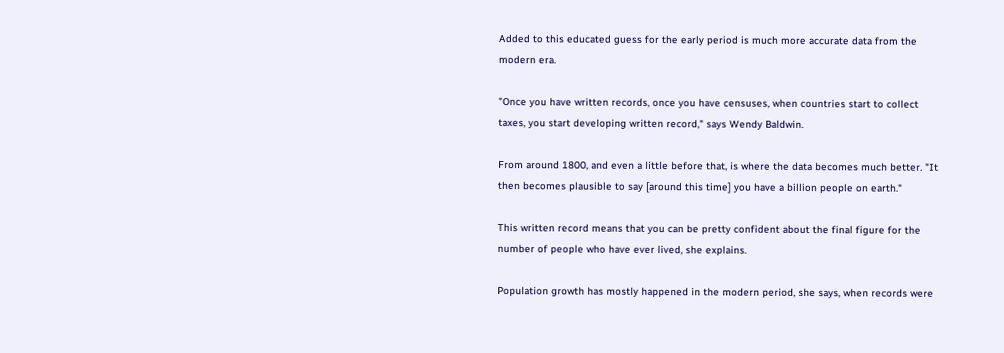Added to this educated guess for the early period is much more accurate data from the modern era.

"Once you have written records, once you have censuses, when countries start to collect taxes, you start developing written record," says Wendy Baldwin.

From around 1800, and even a little before that, is where the data becomes much better. "It then becomes plausible to say [around this time] you have a billion people on earth."

This written record means that you can be pretty confident about the final figure for the number of people who have ever lived, she explains.

Population growth has mostly happened in the modern period, she says, when records were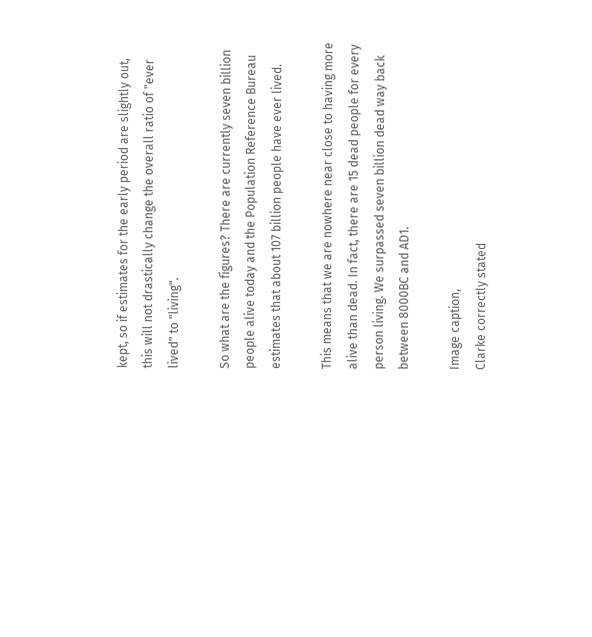kept, so if estimates for the early period are slightly out, this will not drastically change the overall ratio of "ever lived" to "living".

So what are the figures? There are currently seven billion people alive today and the Population Reference Bureau estimates that about 107 billion people have ever lived.

This means that we are nowhere near close to having more alive than dead. In fact, there are 15 dead people for every person living. We surpassed seven billion dead way back between 8000BC and AD1.

Image caption,
Clarke correctly stated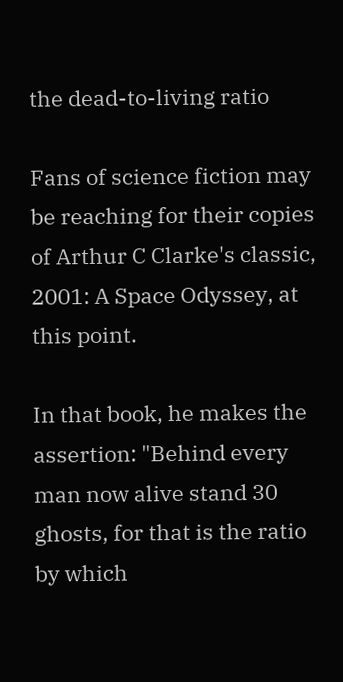the dead-to-living ratio

Fans of science fiction may be reaching for their copies of Arthur C Clarke's classic, 2001: A Space Odyssey, at this point.

In that book, he makes the assertion: "Behind every man now alive stand 30 ghosts, for that is the ratio by which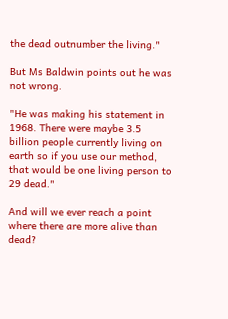the dead outnumber the living."

But Ms Baldwin points out he was not wrong.

"He was making his statement in 1968. There were maybe 3.5 billion people currently living on earth so if you use our method, that would be one living person to 29 dead."

And will we ever reach a point where there are more alive than dead?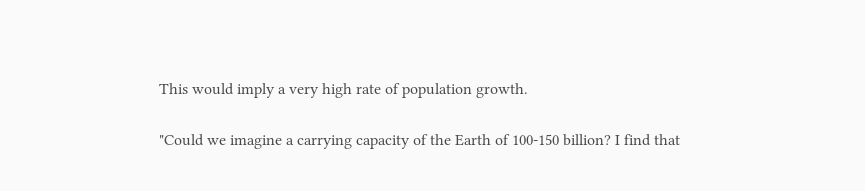This would imply a very high rate of population growth.

"Could we imagine a carrying capacity of the Earth of 100-150 billion? I find that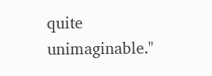quite unimaginable."